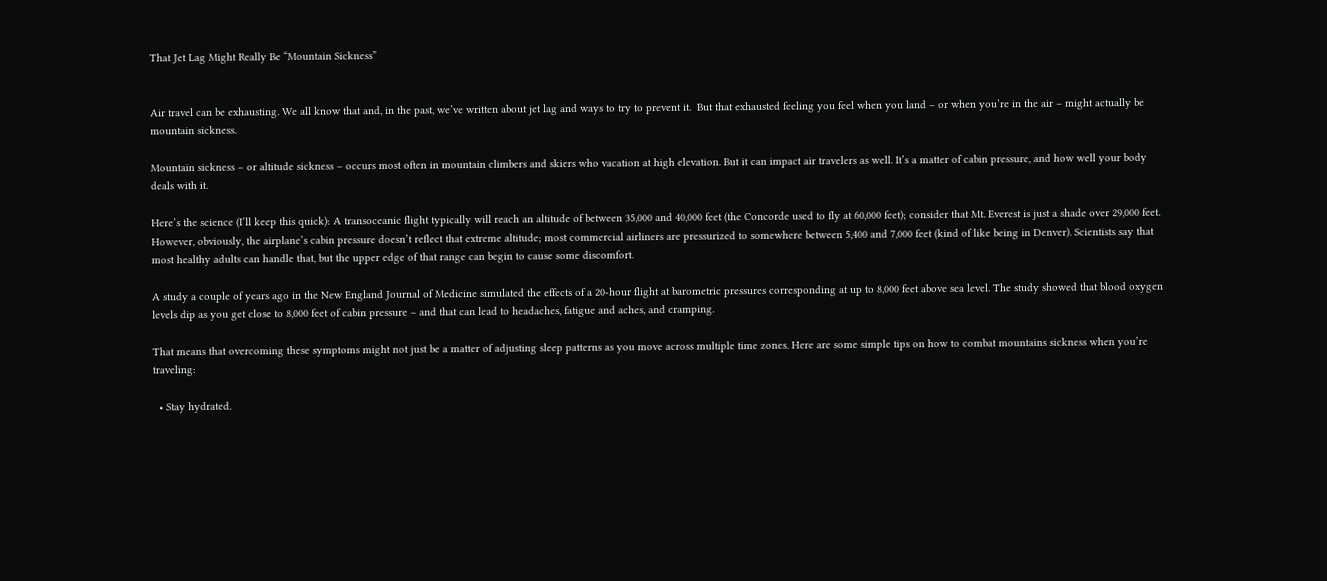That Jet Lag Might Really Be “Mountain Sickness”


Air travel can be exhausting. We all know that and, in the past, we’ve written about jet lag and ways to try to prevent it.  But that exhausted feeling you feel when you land – or when you’re in the air – might actually be mountain sickness.

Mountain sickness – or altitude sickness – occurs most often in mountain climbers and skiers who vacation at high elevation. But it can impact air travelers as well. It’s a matter of cabin pressure, and how well your body deals with it.

Here’s the science (I’ll keep this quick): A transoceanic flight typically will reach an altitude of between 35,000 and 40,000 feet (the Concorde used to fly at 60,000 feet); consider that Mt. Everest is just a shade over 29,000 feet. However, obviously, the airplane’s cabin pressure doesn’t reflect that extreme altitude; most commercial airliners are pressurized to somewhere between 5,400 and 7,000 feet (kind of like being in Denver). Scientists say that most healthy adults can handle that, but the upper edge of that range can begin to cause some discomfort.

A study a couple of years ago in the New England Journal of Medicine simulated the effects of a 20-hour flight at barometric pressures corresponding at up to 8,000 feet above sea level. The study showed that blood oxygen levels dip as you get close to 8,000 feet of cabin pressure – and that can lead to headaches, fatigue and aches, and cramping.

That means that overcoming these symptoms might not just be a matter of adjusting sleep patterns as you move across multiple time zones. Here are some simple tips on how to combat mountains sickness when you’re traveling:

  • Stay hydrated.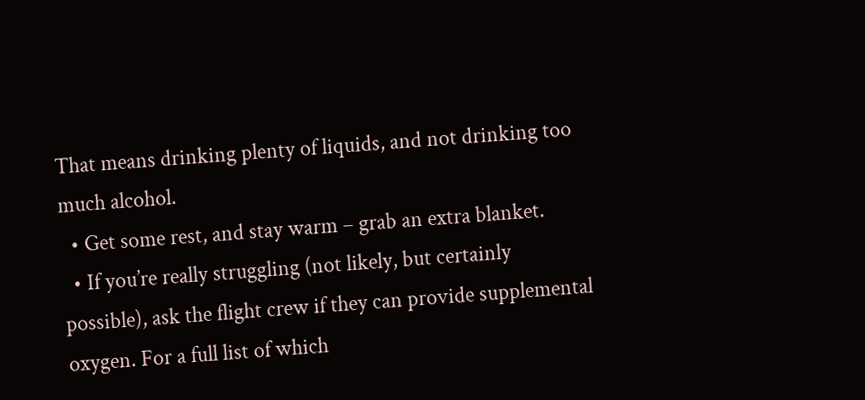That means drinking plenty of liquids, and not drinking too much alcohol.
  • Get some rest, and stay warm – grab an extra blanket.
  • If you’re really struggling (not likely, but certainly possible), ask the flight crew if they can provide supplemental oxygen. For a full list of which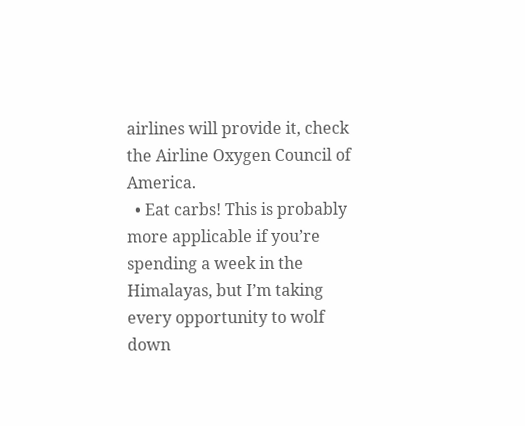airlines will provide it, check the Airline Oxygen Council of America.
  • Eat carbs! This is probably more applicable if you’re spending a week in the Himalayas, but I’m taking every opportunity to wolf down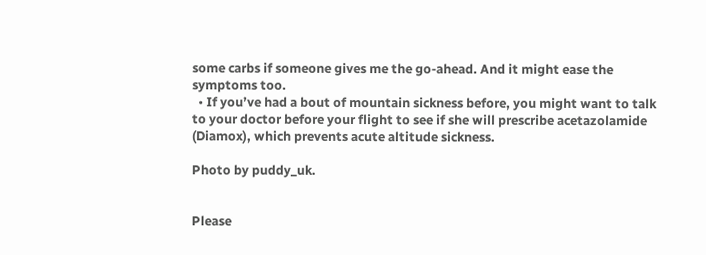some carbs if someone gives me the go-ahead. And it might ease the symptoms too.
  • If you’ve had a bout of mountain sickness before, you might want to talk to your doctor before your flight to see if she will prescribe acetazolamide (Diamox), which prevents acute altitude sickness.

Photo by puddy_uk.


Please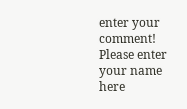enter your comment!
Please enter your name here